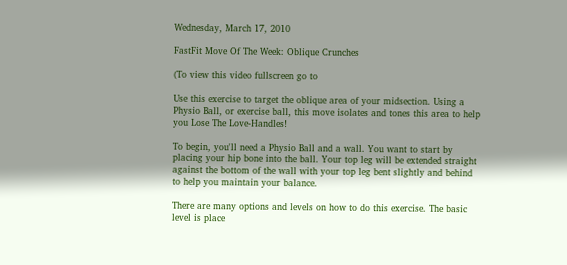Wednesday, March 17, 2010

FastFit Move Of The Week: Oblique Crunches

(To view this video fullscreen go to

Use this exercise to target the oblique area of your midsection. Using a Physio Ball, or exercise ball, this move isolates and tones this area to help you Lose The Love-Handles!

To begin, you'll need a Physio Ball and a wall. You want to start by placing your hip bone into the ball. Your top leg will be extended straight against the bottom of the wall with your top leg bent slightly and behind to help you maintain your balance.

There are many options and levels on how to do this exercise. The basic level is place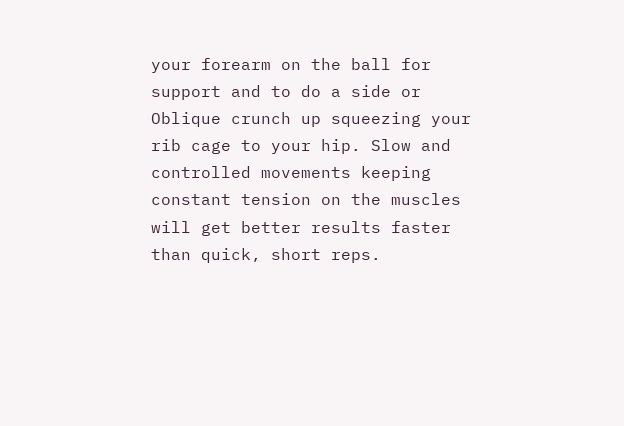your forearm on the ball for support and to do a side or Oblique crunch up squeezing your rib cage to your hip. Slow and controlled movements keeping constant tension on the muscles will get better results faster than quick, short reps.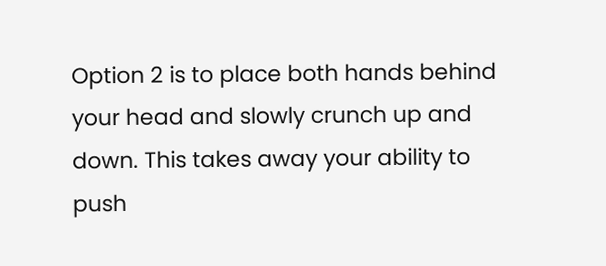Option 2 is to place both hands behind your head and slowly crunch up and down. This takes away your ability to push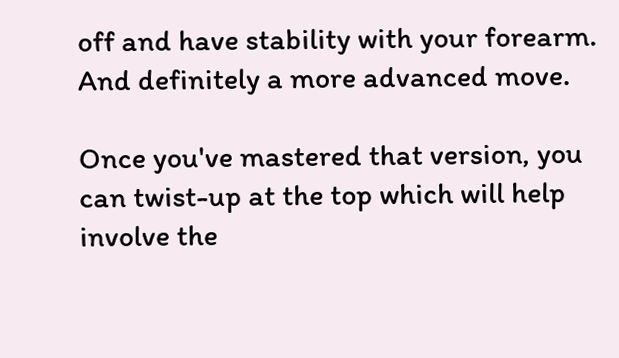off and have stability with your forearm. And definitely a more advanced move.

Once you've mastered that version, you can twist-up at the top which will help involve the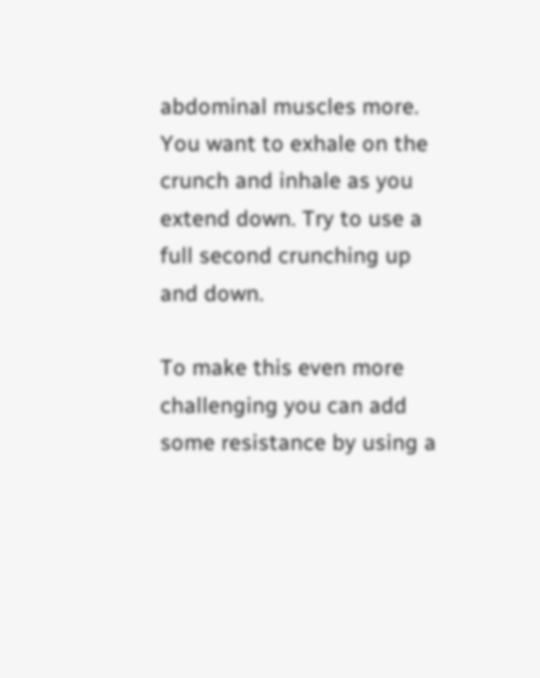abdominal muscles more. You want to exhale on the crunch and inhale as you extend down. Try to use a full second crunching up and down.

To make this even more challenging you can add some resistance by using a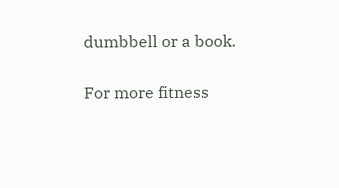dumbbell or a book.

For more fitness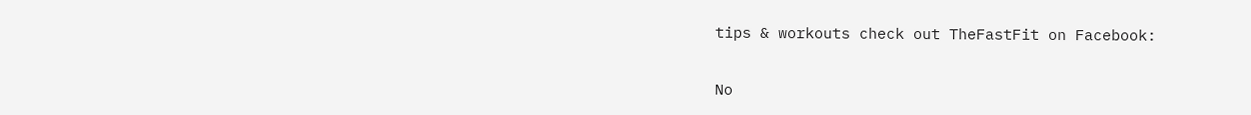tips & workouts check out TheFastFit on Facebook:

No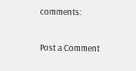comments:

Post a Comment